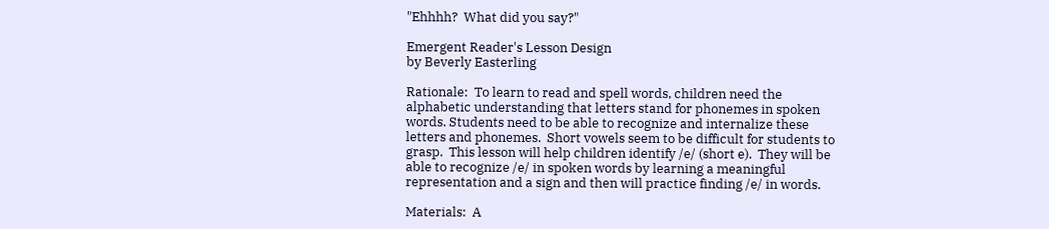"Ehhhh?  What did you say?"

Emergent Reader's Lesson Design
by Beverly Easterling

Rationale:  To learn to read and spell words, children need the alphabetic understanding that letters stand for phonemes in spoken words. Students need to be able to recognize and internalize these letters and phonemes.  Short vowels seem to be difficult for students to grasp.  This lesson will help children identify /e/ (short e).  They will be able to recognize /e/ in spoken words by learning a meaningful representation and a sign and then will practice finding /e/ in words.

Materials:  A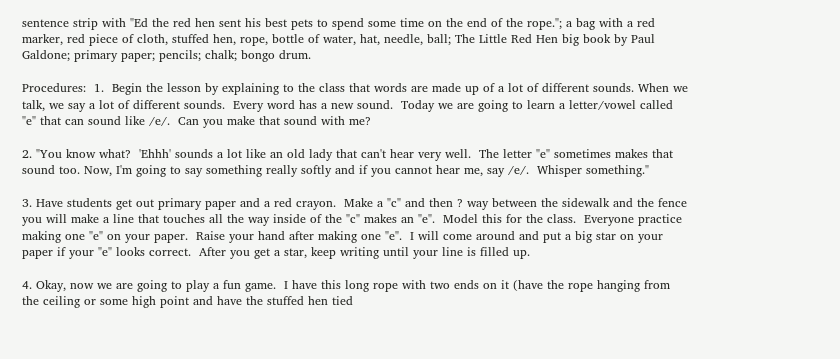sentence strip with "Ed the red hen sent his best pets to spend some time on the end of the rope."; a bag with a red marker, red piece of cloth, stuffed hen, rope, bottle of water, hat, needle, ball; The Little Red Hen big book by Paul Galdone; primary paper; pencils; chalk; bongo drum.

Procedures:  1.  Begin the lesson by explaining to the class that words are made up of a lot of different sounds. When we talk, we say a lot of different sounds.  Every word has a new sound.  Today we are going to learn a letter/vowel called "e" that can sound like /e/.  Can you make that sound with me?

2. "You know what?  'Ehhh' sounds a lot like an old lady that can't hear very well.  The letter "e" sometimes makes that sound too. Now, I'm going to say something really softly and if you cannot hear me, say /e/.  Whisper something."

3. Have students get out primary paper and a red crayon.  Make a "c" and then ? way between the sidewalk and the fence you will make a line that touches all the way inside of the "c" makes an "e".  Model this for the class.  Everyone practice making one "e" on your paper.  Raise your hand after making one "e".  I will come around and put a big star on your paper if your "e" looks correct.  After you get a star, keep writing until your line is filled up.

4. Okay, now we are going to play a fun game.  I have this long rope with two ends on it (have the rope hanging from the ceiling or some high point and have the stuffed hen tied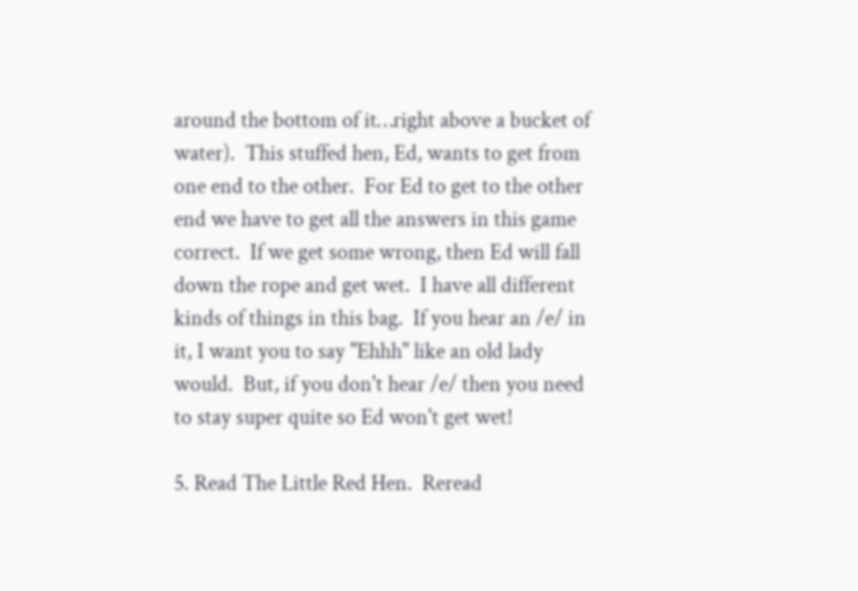around the bottom of it…right above a bucket of water).  This stuffed hen, Ed, wants to get from one end to the other.  For Ed to get to the other end we have to get all the answers in this game correct.  If we get some wrong, then Ed will fall down the rope and get wet.  I have all different kinds of things in this bag.  If you hear an /e/ in it, I want you to say "Ehhh" like an old lady would.  But, if you don't hear /e/ then you need to stay super quite so Ed won't get wet!

5. Read The Little Red Hen.  Reread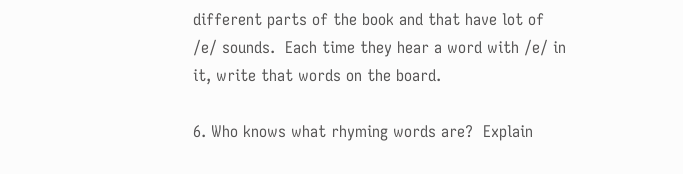different parts of the book and that have lot of /e/ sounds.  Each time they hear a word with /e/ in it, write that words on the board.

6. Who knows what rhyming words are?  Explain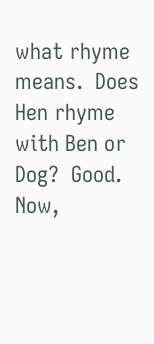what rhyme means.  Does Hen rhyme with Ben or Dog?  Good.  Now,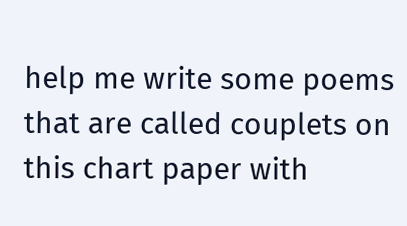help me write some poems that are called couplets on this chart paper with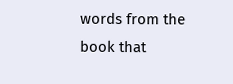words from the book that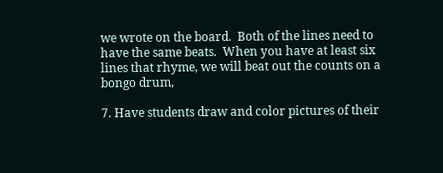we wrote on the board.  Both of the lines need to have the same beats.  When you have at least six lines that rhyme, we will beat out the counts on a bongo drum,

7. Have students draw and color pictures of their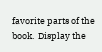favorite parts of the book.  Display the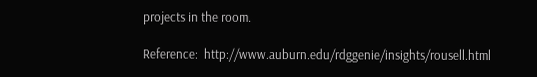projects in the room.

Reference:  http://www.auburn.edu/rdggenie/insights/rousell.html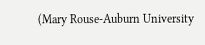(Mary Rouse-Auburn University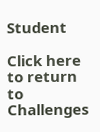Student

Click here to return to Challenges